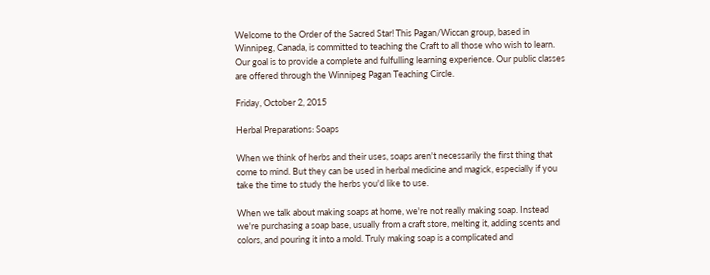Welcome to the Order of the Sacred Star! This Pagan/Wiccan group, based in Winnipeg, Canada, is committed to teaching the Craft to all those who wish to learn. Our goal is to provide a complete and fulfulling learning experience. Our public classes are offered through the Winnipeg Pagan Teaching Circle.

Friday, October 2, 2015

Herbal Preparations: Soaps

When we think of herbs and their uses, soaps aren't necessarily the first thing that come to mind. But they can be used in herbal medicine and magick, especially if you take the time to study the herbs you'd like to use.

When we talk about making soaps at home, we're not really making soap. Instead we're purchasing a soap base, usually from a craft store, melting it, adding scents and colors, and pouring it into a mold. Truly making soap is a complicated and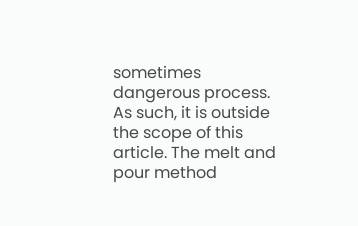sometimes dangerous process. As such, it is outside the scope of this article. The melt and pour method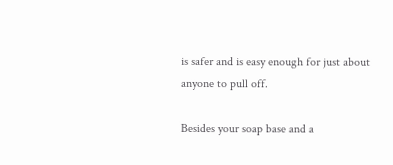is safer and is easy enough for just about anyone to pull off.

Besides your soap base and a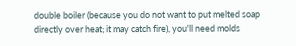double boiler (because you do not want to put melted soap directly over heat; it may catch fire), you'll need molds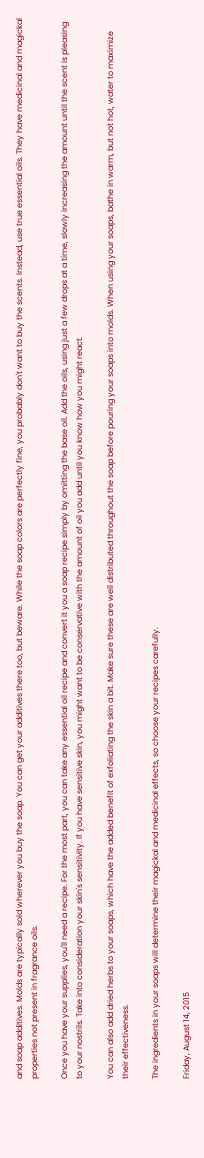and soap additives. Molds are typically sold wherever you buy the soap. You can get your additives there too, but beware. While the soap colors are perfectly fine, you probably don't want to buy the scents. Instead, use true essential oils. They have medicinal and magickal properties not present in fragrance oils.

Once you have your supplies, you'll need a recipe. For the most part, you can take any essential oil recipe and convert it you a soap recipe simply by omitting the base oil. Add the oils, using just a few drops at a time, slowly increasing the amount until the scent is pleasing to your nostrils. Take into consideration your skin's sensitivity. If you have sensitive skin, you might want to be conservative with the amount of oil you add until you know how you might react.

You can also add dried herbs to your soaps, which have the added benefit of exfoliating the skin a bit. Make sure these are well distributed throughout the soap before pouring your soaps into molds. When using your soaps, bathe in warm, but not hot, water to maximize their effectiveness.

The ingredients in your soaps will determine their magickal and medicinal effects, so choose your recipes carefully.

Friday, August 14, 2015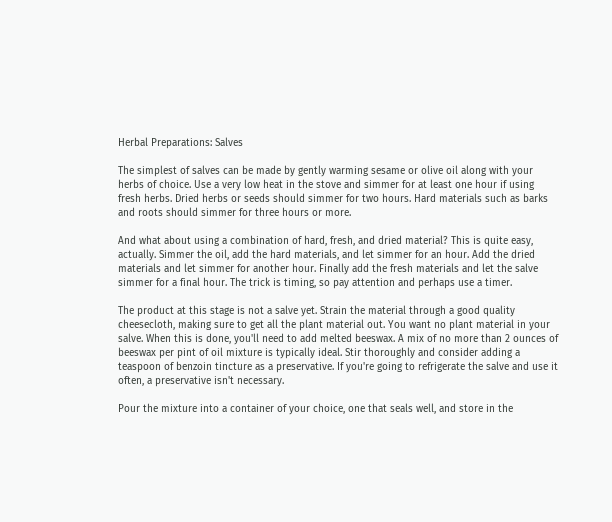Herbal Preparations: Salves

The simplest of salves can be made by gently warming sesame or olive oil along with your herbs of choice. Use a very low heat in the stove and simmer for at least one hour if using fresh herbs. Dried herbs or seeds should simmer for two hours. Hard materials such as barks and roots should simmer for three hours or more.

And what about using a combination of hard, fresh, and dried material? This is quite easy, actually. Simmer the oil, add the hard materials, and let simmer for an hour. Add the dried materials and let simmer for another hour. Finally add the fresh materials and let the salve simmer for a final hour. The trick is timing, so pay attention and perhaps use a timer.

The product at this stage is not a salve yet. Strain the material through a good quality cheesecloth, making sure to get all the plant material out. You want no plant material in your salve. When this is done, you'll need to add melted beeswax. A mix of no more than 2 ounces of beeswax per pint of oil mixture is typically ideal. Stir thoroughly and consider adding a teaspoon of benzoin tincture as a preservative. If you're going to refrigerate the salve and use it often, a preservative isn't necessary.

Pour the mixture into a container of your choice, one that seals well, and store in the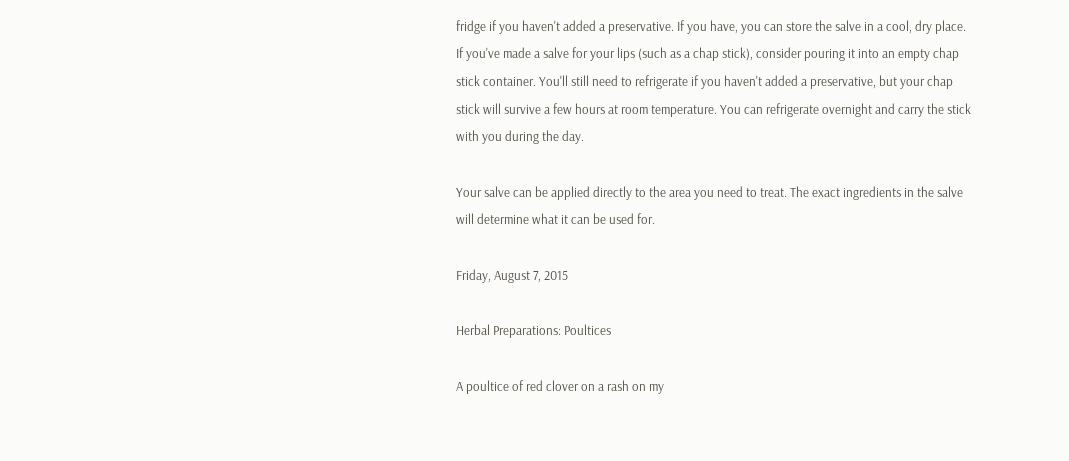fridge if you haven't added a preservative. If you have, you can store the salve in a cool, dry place. If you've made a salve for your lips (such as a chap stick), consider pouring it into an empty chap stick container. You'll still need to refrigerate if you haven't added a preservative, but your chap stick will survive a few hours at room temperature. You can refrigerate overnight and carry the stick with you during the day.

Your salve can be applied directly to the area you need to treat. The exact ingredients in the salve will determine what it can be used for.

Friday, August 7, 2015

Herbal Preparations: Poultices

A poultice of red clover on a rash on my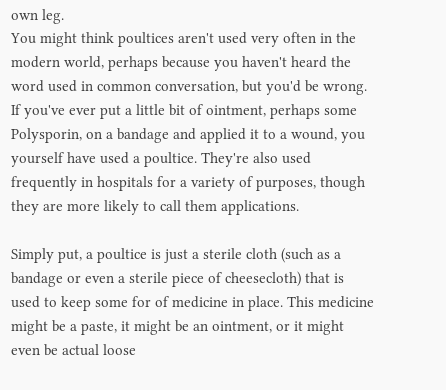own leg.
You might think poultices aren't used very often in the modern world, perhaps because you haven't heard the word used in common conversation, but you'd be wrong. If you've ever put a little bit of ointment, perhaps some Polysporin, on a bandage and applied it to a wound, you yourself have used a poultice. They're also used frequently in hospitals for a variety of purposes, though they are more likely to call them applications.

Simply put, a poultice is just a sterile cloth (such as a bandage or even a sterile piece of cheesecloth) that is used to keep some for of medicine in place. This medicine might be a paste, it might be an ointment, or it might even be actual loose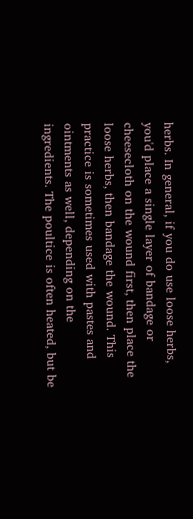herbs. In general, if you do use loose herbs, you'd place a single layer of bandage or cheesecloth on the wound first, then place the loose herbs, then bandage the wound. This practice is sometimes used with pastes and ointments as well, depending on the ingredients. The poultice is often heated, but be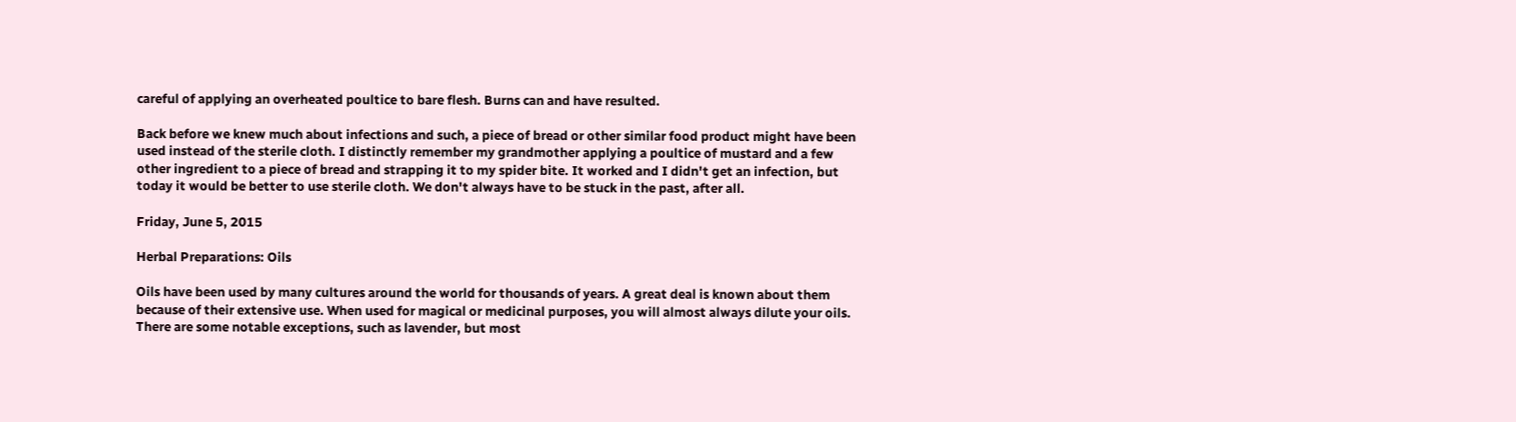careful of applying an overheated poultice to bare flesh. Burns can and have resulted.

Back before we knew much about infections and such, a piece of bread or other similar food product might have been used instead of the sterile cloth. I distinctly remember my grandmother applying a poultice of mustard and a few other ingredient to a piece of bread and strapping it to my spider bite. It worked and I didn't get an infection, but today it would be better to use sterile cloth. We don't always have to be stuck in the past, after all.

Friday, June 5, 2015

Herbal Preparations: Oils

Oils have been used by many cultures around the world for thousands of years. A great deal is known about them because of their extensive use. When used for magical or medicinal purposes, you will almost always dilute your oils. There are some notable exceptions, such as lavender, but most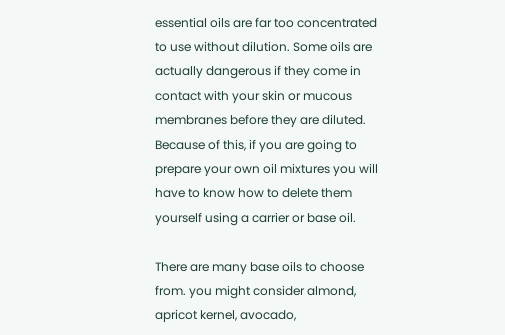essential oils are far too concentrated to use without dilution. Some oils are actually dangerous if they come in contact with your skin or mucous membranes before they are diluted. Because of this, if you are going to prepare your own oil mixtures you will have to know how to delete them yourself using a carrier or base oil.

There are many base oils to choose from. you might consider almond, apricot kernel, avocado,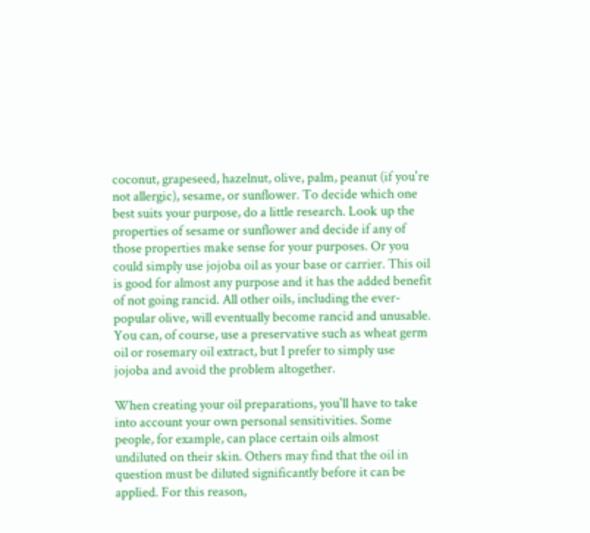coconut, grapeseed, hazelnut, olive, palm, peanut (if you're not allergic), sesame, or sunflower. To decide which one best suits your purpose, do a little research. Look up the properties of sesame or sunflower and decide if any of those properties make sense for your purposes. Or you could simply use jojoba oil as your base or carrier. This oil is good for almost any purpose and it has the added benefit of not going rancid. All other oils, including the ever-popular olive, will eventually become rancid and unusable. You can, of course, use a preservative such as wheat germ oil or rosemary oil extract, but I prefer to simply use jojoba and avoid the problem altogether.

When creating your oil preparations, you'll have to take into account your own personal sensitivities. Some people, for example, can place certain oils almost undiluted on their skin. Others may find that the oil in question must be diluted significantly before it can be applied. For this reason,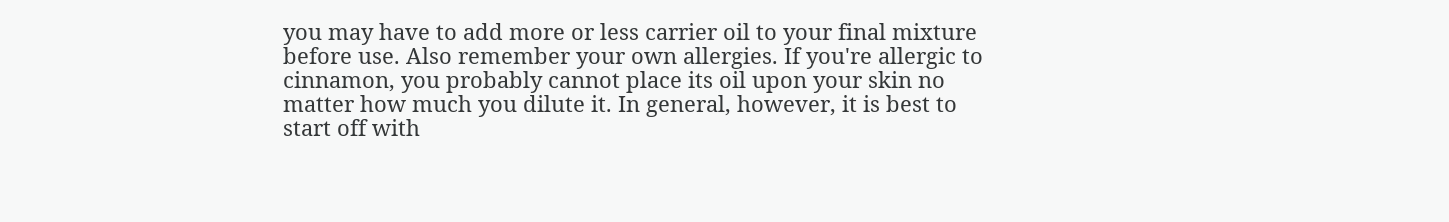you may have to add more or less carrier oil to your final mixture before use. Also remember your own allergies. If you're allergic to cinnamon, you probably cannot place its oil upon your skin no matter how much you dilute it. In general, however, it is best to start off with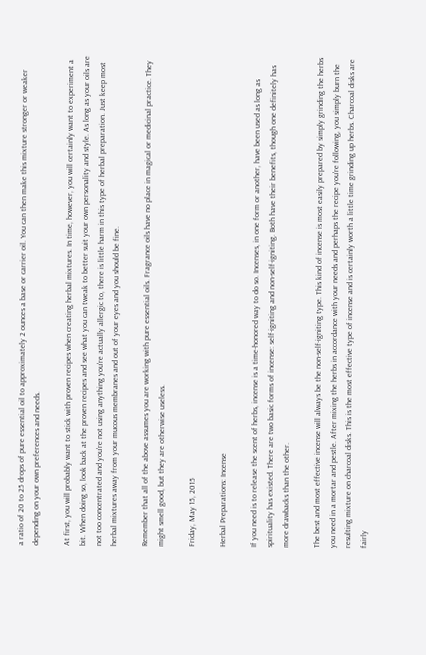a ratio of 20 to 25 drops of pure essential oil to approximately 2 ounces a base or carrier oil. You can then make this mixture stronger or weaker depending on your own preferences and needs.

At first, you will probably want to stick with proven recipes when creating herbal mixtures. In time, however, you will certainly want to experiment a bit. When doing so, look back at the proven recipes and see what you can tweak to better suit your own personality and style. As long as your oils are not too concentrated and you're not using anything you're actually allergic to, there is little harm in this type of herbal preparation. Just keep most herbal mixtures away from your mucous membranes and out of your eyes and you should be fine.

Remember that all of the above assumes you are working with pure essential oils. Fragrance oils have no place in magical or medicinal practice. They might smell good, but they are otherwise useless.

Friday, May 15, 2015

Herbal Preparations: Incense

If you need is to release the scent of herbs, incense is a time-honored way to do so. Incenses, in one form or another, have been used as long as spirituality has existed. There are two basic forms of incense: self-igniting and non-self-igniting. Both have their benefits, though one definitely has more drawbacks than the other.

The best and most effective incense will always be the non-self-igniting type. This kind of incense is most easily prepared by simply grinding the herbs you need in a mortar and pestle. After mixing the herbs in accordance with your needs and perhaps the recipe you're following, you simply burn the resulting mixture on charcoal disks. This is the most effective type of incense and is certainly worth a little time grinding up herbs. Charcoal disks are fairly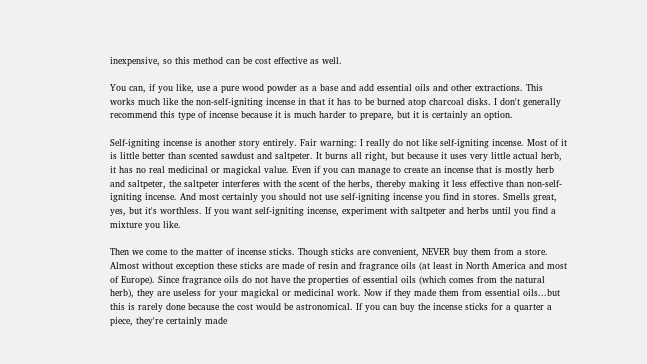inexpensive, so this method can be cost effective as well.

You can, if you like, use a pure wood powder as a base and add essential oils and other extractions. This works much like the non-self-igniting incense in that it has to be burned atop charcoal disks. I don't generally recommend this type of incense because it is much harder to prepare, but it is certainly an option.

Self-igniting incense is another story entirely. Fair warning: I really do not like self-igniting incense. Most of it is little better than scented sawdust and saltpeter. It burns all right, but because it uses very little actual herb, it has no real medicinal or magickal value. Even if you can manage to create an incense that is mostly herb and saltpeter, the saltpeter interferes with the scent of the herbs, thereby making it less effective than non-self-igniting incense. And most certainly you should not use self-igniting incense you find in stores. Smells great, yes, but it's worthless. If you want self-igniting incense, experiment with saltpeter and herbs until you find a mixture you like.

Then we come to the matter of incense sticks. Though sticks are convenient, NEVER buy them from a store. Almost without exception these sticks are made of resin and fragrance oils (at least in North America and most of Europe). Since fragrance oils do not have the properties of essential oils (which comes from the natural herb), they are useless for your magickal or medicinal work. Now if they made them from essential oils...but this is rarely done because the cost would be astronomical. If you can buy the incense sticks for a quarter a piece, they're certainly made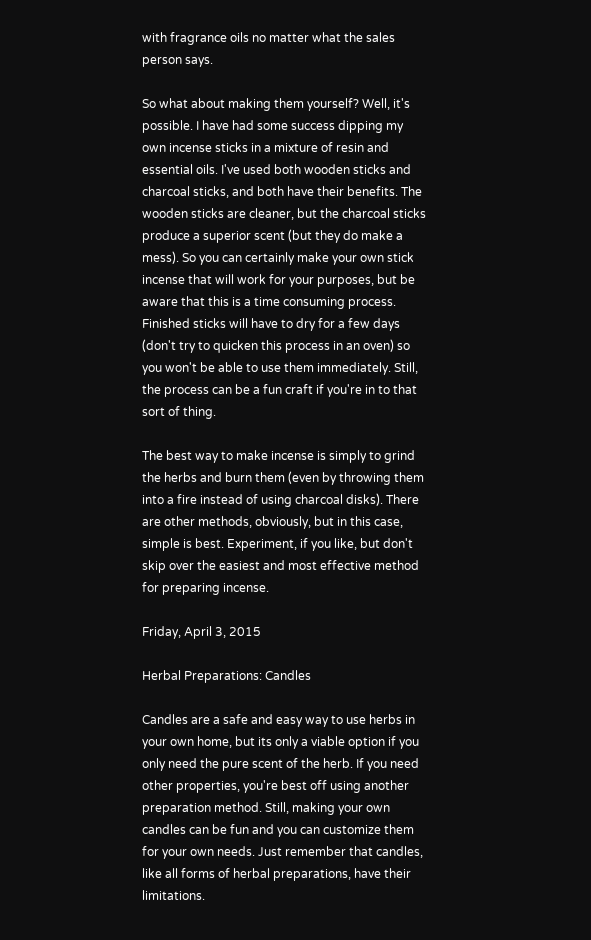with fragrance oils no matter what the sales person says.

So what about making them yourself? Well, it's possible. I have had some success dipping my own incense sticks in a mixture of resin and essential oils. I've used both wooden sticks and charcoal sticks, and both have their benefits. The wooden sticks are cleaner, but the charcoal sticks produce a superior scent (but they do make a mess). So you can certainly make your own stick incense that will work for your purposes, but be aware that this is a time consuming process. Finished sticks will have to dry for a few days (don't try to quicken this process in an oven) so you won't be able to use them immediately. Still, the process can be a fun craft if you're in to that sort of thing.

The best way to make incense is simply to grind the herbs and burn them (even by throwing them into a fire instead of using charcoal disks). There are other methods, obviously, but in this case, simple is best. Experiment, if you like, but don't skip over the easiest and most effective method for preparing incense.

Friday, April 3, 2015

Herbal Preparations: Candles

Candles are a safe and easy way to use herbs in your own home, but its only a viable option if you only need the pure scent of the herb. If you need other properties, you're best off using another preparation method. Still, making your own candles can be fun and you can customize them for your own needs. Just remember that candles, like all forms of herbal preparations, have their limitations.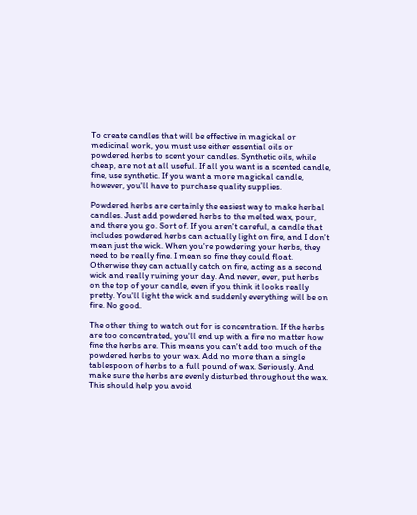To create candles that will be effective in magickal or medicinal work, you must use either essential oils or powdered herbs to scent your candles. Synthetic oils, while cheap, are not at all useful. If all you want is a scented candle, fine, use synthetic. If you want a more magickal candle, however, you'll have to purchase quality supplies.

Powdered herbs are certainly the easiest way to make herbal candles. Just add powdered herbs to the melted wax, pour, and there you go. Sort of. If you aren't careful, a candle that includes powdered herbs can actually light on fire, and I don't mean just the wick. When you're powdering your herbs, they need to be really fine. I mean so fine they could float. Otherwise they can actually catch on fire, acting as a second wick and really ruining your day. And never, ever, put herbs on the top of your candle, even if you think it looks really pretty. You'll light the wick and suddenly everything will be on fire. No good.

The other thing to watch out for is concentration. If the herbs are too concentrated, you'll end up with a fire no matter how fine the herbs are. This means you can't add too much of the powdered herbs to your wax. Add no more than a single tablespoon of herbs to a full pound of wax. Seriously. And make sure the herbs are evenly disturbed throughout the wax. This should help you avoid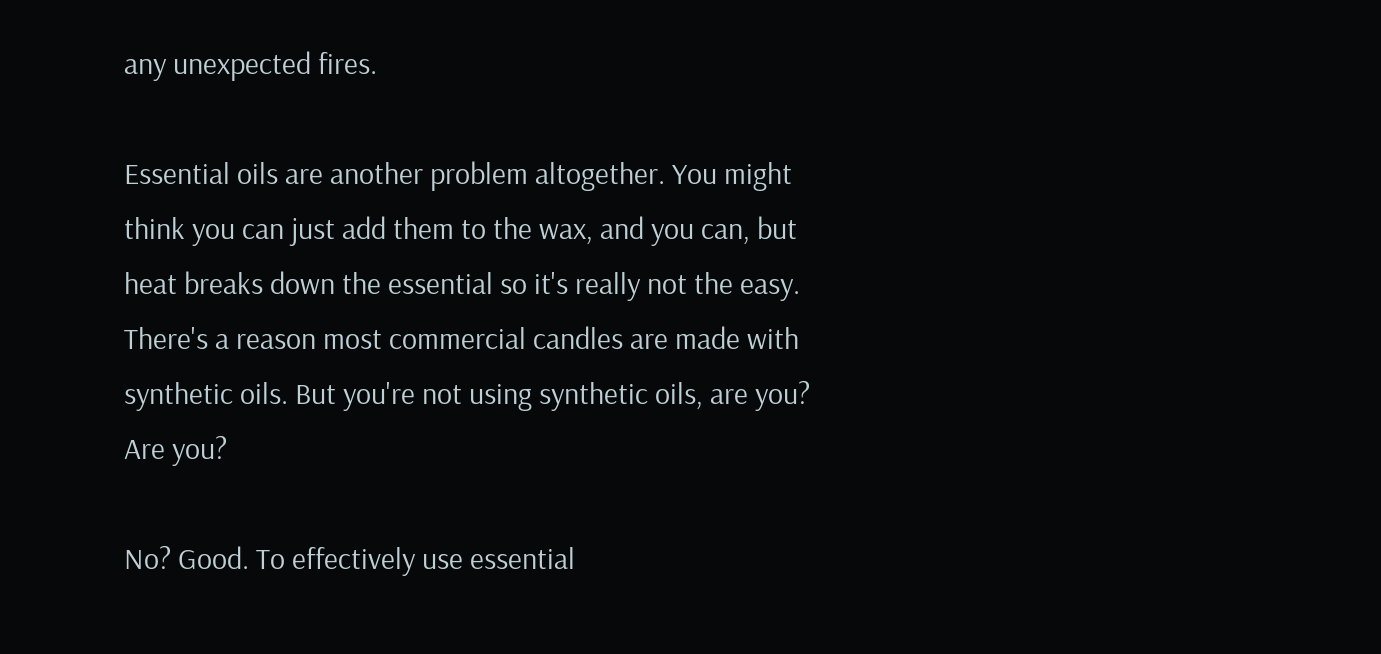any unexpected fires.

Essential oils are another problem altogether. You might think you can just add them to the wax, and you can, but heat breaks down the essential so it's really not the easy. There's a reason most commercial candles are made with synthetic oils. But you're not using synthetic oils, are you? Are you?

No? Good. To effectively use essential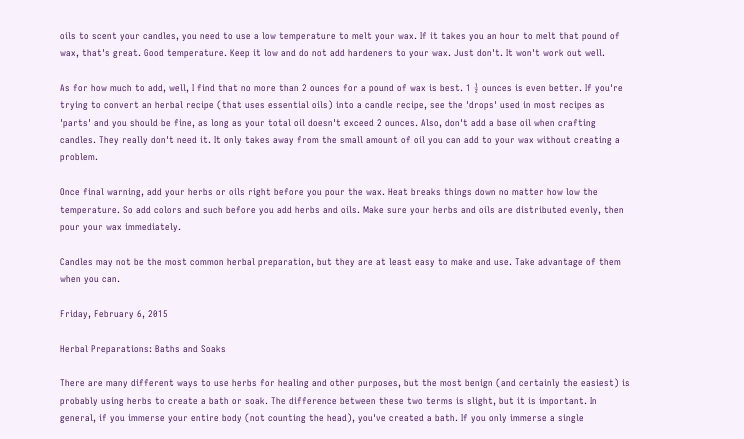oils to scent your candles, you need to use a low temperature to melt your wax. If it takes you an hour to melt that pound of wax, that's great. Good temperature. Keep it low and do not add hardeners to your wax. Just don't. It won't work out well.

As for how much to add, well, I find that no more than 2 ounces for a pound of wax is best. 1 ½ ounces is even better. If you're trying to convert an herbal recipe (that uses essential oils) into a candle recipe, see the 'drops' used in most recipes as 'parts' and you should be fine, as long as your total oil doesn't exceed 2 ounces. Also, don't add a base oil when crafting candles. They really don't need it. It only takes away from the small amount of oil you can add to your wax without creating a problem.

Once final warning, add your herbs or oils right before you pour the wax. Heat breaks things down no matter how low the temperature. So add colors and such before you add herbs and oils. Make sure your herbs and oils are distributed evenly, then pour your wax immediately.

Candles may not be the most common herbal preparation, but they are at least easy to make and use. Take advantage of them when you can.

Friday, February 6, 2015

Herbal Preparations: Baths and Soaks

There are many different ways to use herbs for healing and other purposes, but the most benign (and certainly the easiest) is probably using herbs to create a bath or soak. The difference between these two terms is slight, but it is important. In general, if you immerse your entire body (not counting the head), you've created a bath. If you only immerse a single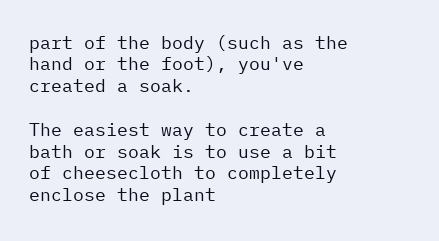part of the body (such as the hand or the foot), you've created a soak.

The easiest way to create a bath or soak is to use a bit of cheesecloth to completely enclose the plant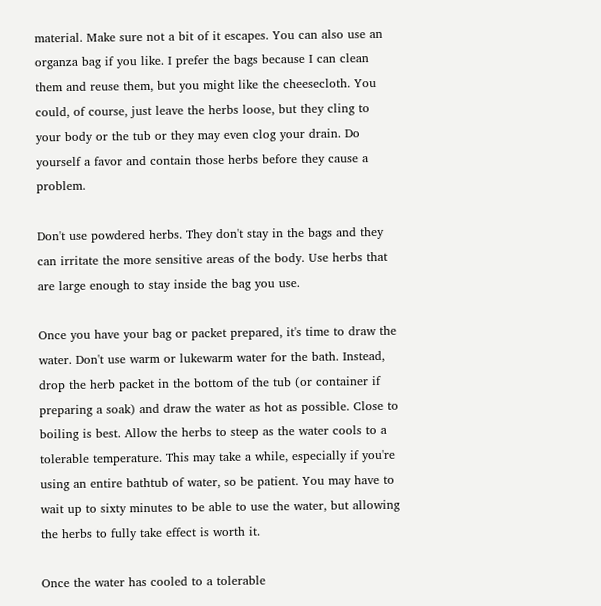material. Make sure not a bit of it escapes. You can also use an organza bag if you like. I prefer the bags because I can clean them and reuse them, but you might like the cheesecloth. You could, of course, just leave the herbs loose, but they cling to your body or the tub or they may even clog your drain. Do yourself a favor and contain those herbs before they cause a problem.

Don't use powdered herbs. They don't stay in the bags and they can irritate the more sensitive areas of the body. Use herbs that are large enough to stay inside the bag you use.

Once you have your bag or packet prepared, it's time to draw the water. Don't use warm or lukewarm water for the bath. Instead, drop the herb packet in the bottom of the tub (or container if preparing a soak) and draw the water as hot as possible. Close to boiling is best. Allow the herbs to steep as the water cools to a tolerable temperature. This may take a while, especially if you're using an entire bathtub of water, so be patient. You may have to wait up to sixty minutes to be able to use the water, but allowing the herbs to fully take effect is worth it.

Once the water has cooled to a tolerable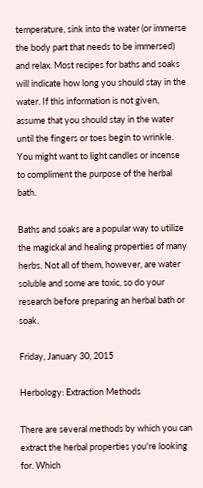temperature, sink into the water (or immerse the body part that needs to be immersed) and relax. Most recipes for baths and soaks will indicate how long you should stay in the water. If this information is not given, assume that you should stay in the water until the fingers or toes begin to wrinkle. You might want to light candles or incense to compliment the purpose of the herbal bath.

Baths and soaks are a popular way to utilize the magickal and healing properties of many herbs. Not all of them, however, are water soluble and some are toxic, so do your research before preparing an herbal bath or soak.

Friday, January 30, 2015

Herbology: Extraction Methods

There are several methods by which you can extract the herbal properties you're looking for. Which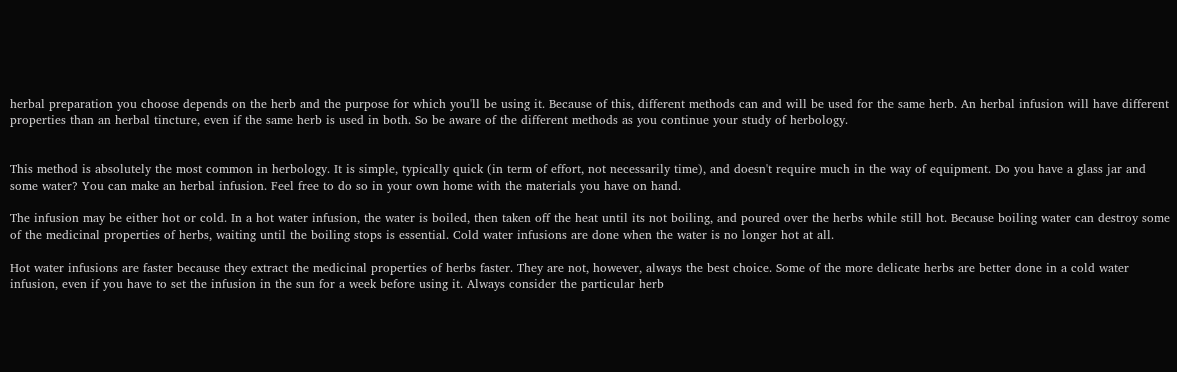herbal preparation you choose depends on the herb and the purpose for which you'll be using it. Because of this, different methods can and will be used for the same herb. An herbal infusion will have different properties than an herbal tincture, even if the same herb is used in both. So be aware of the different methods as you continue your study of herbology.


This method is absolutely the most common in herbology. It is simple, typically quick (in term of effort, not necessarily time), and doesn't require much in the way of equipment. Do you have a glass jar and some water? You can make an herbal infusion. Feel free to do so in your own home with the materials you have on hand.

The infusion may be either hot or cold. In a hot water infusion, the water is boiled, then taken off the heat until its not boiling, and poured over the herbs while still hot. Because boiling water can destroy some of the medicinal properties of herbs, waiting until the boiling stops is essential. Cold water infusions are done when the water is no longer hot at all.

Hot water infusions are faster because they extract the medicinal properties of herbs faster. They are not, however, always the best choice. Some of the more delicate herbs are better done in a cold water infusion, even if you have to set the infusion in the sun for a week before using it. Always consider the particular herb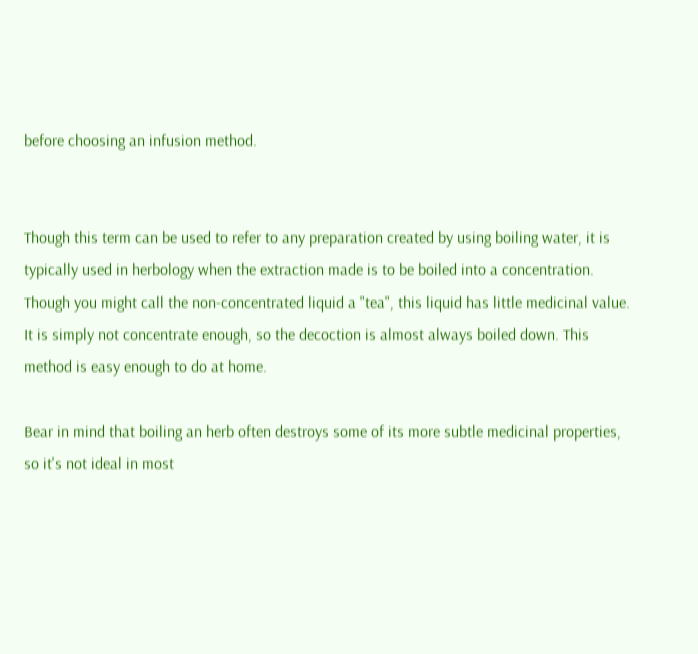before choosing an infusion method.


Though this term can be used to refer to any preparation created by using boiling water, it is typically used in herbology when the extraction made is to be boiled into a concentration. Though you might call the non-concentrated liquid a "tea", this liquid has little medicinal value. It is simply not concentrate enough, so the decoction is almost always boiled down. This method is easy enough to do at home.

Bear in mind that boiling an herb often destroys some of its more subtle medicinal properties, so it's not ideal in most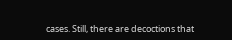cases. Still, there are decoctions that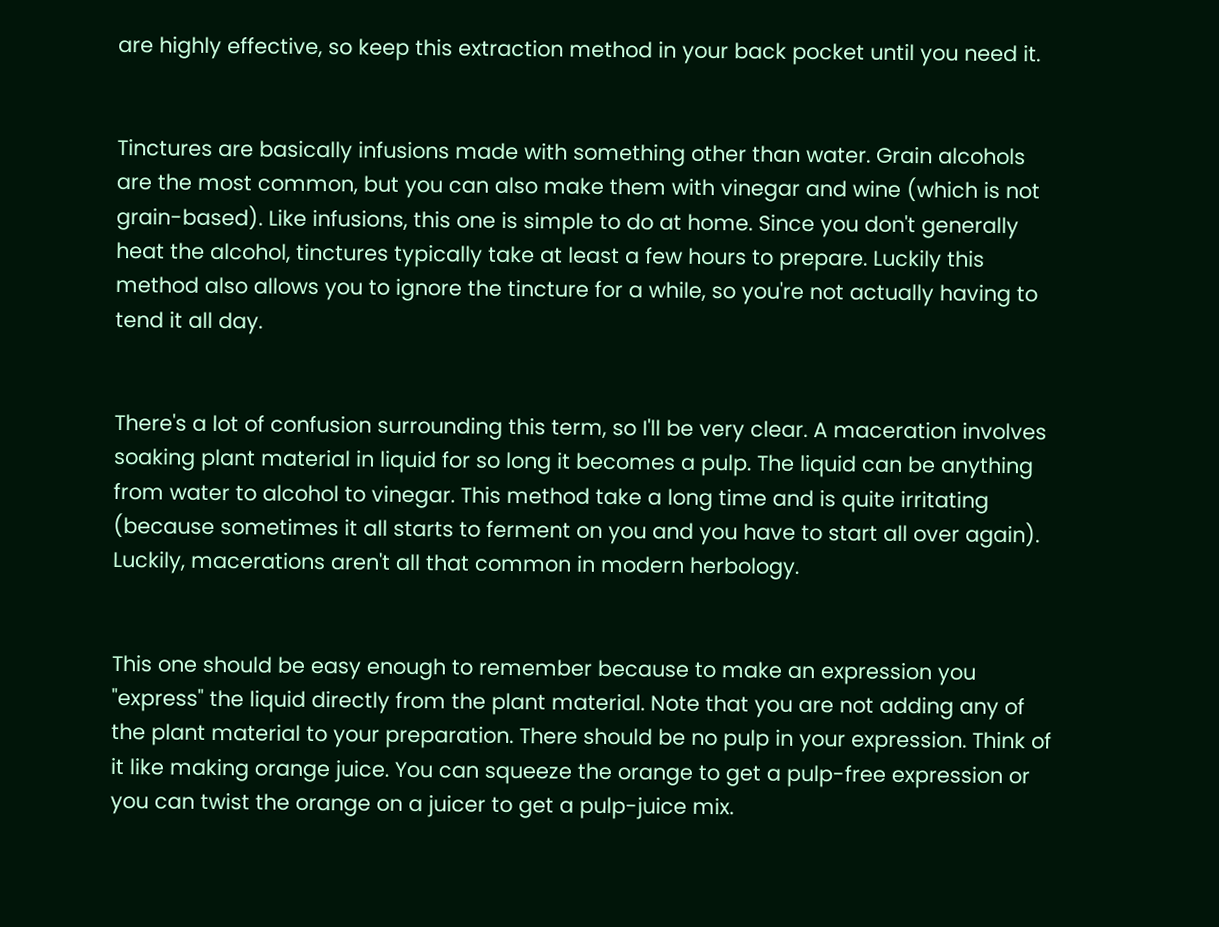are highly effective, so keep this extraction method in your back pocket until you need it.


Tinctures are basically infusions made with something other than water. Grain alcohols are the most common, but you can also make them with vinegar and wine (which is not grain-based). Like infusions, this one is simple to do at home. Since you don't generally heat the alcohol, tinctures typically take at least a few hours to prepare. Luckily this method also allows you to ignore the tincture for a while, so you're not actually having to tend it all day.


There's a lot of confusion surrounding this term, so I'll be very clear. A maceration involves soaking plant material in liquid for so long it becomes a pulp. The liquid can be anything from water to alcohol to vinegar. This method take a long time and is quite irritating (because sometimes it all starts to ferment on you and you have to start all over again). Luckily, macerations aren't all that common in modern herbology.


This one should be easy enough to remember because to make an expression you "express" the liquid directly from the plant material. Note that you are not adding any of the plant material to your preparation. There should be no pulp in your expression. Think of it like making orange juice. You can squeeze the orange to get a pulp-free expression or you can twist the orange on a juicer to get a pulp-juice mix.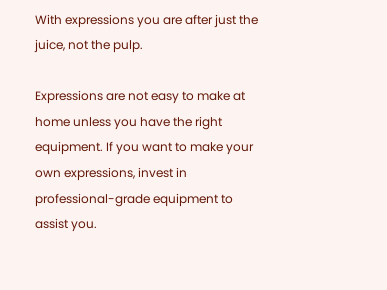With expressions you are after just the juice, not the pulp.

Expressions are not easy to make at home unless you have the right equipment. If you want to make your own expressions, invest in professional-grade equipment to assist you.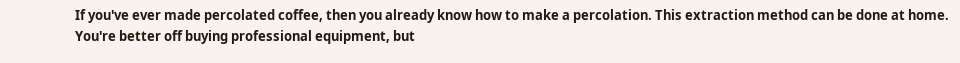If you've ever made percolated coffee, then you already know how to make a percolation. This extraction method can be done at home. You're better off buying professional equipment, but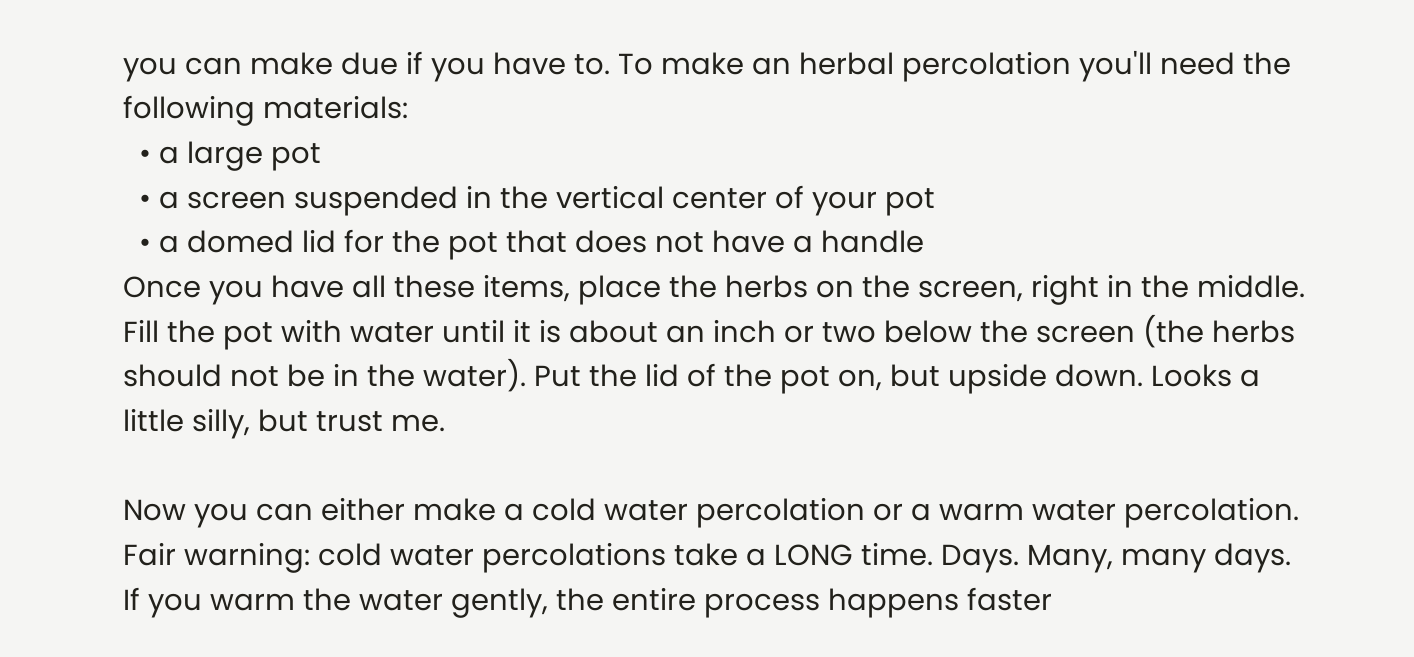you can make due if you have to. To make an herbal percolation you'll need the following materials:
  • a large pot
  • a screen suspended in the vertical center of your pot
  • a domed lid for the pot that does not have a handle
Once you have all these items, place the herbs on the screen, right in the middle. Fill the pot with water until it is about an inch or two below the screen (the herbs should not be in the water). Put the lid of the pot on, but upside down. Looks a little silly, but trust me.

Now you can either make a cold water percolation or a warm water percolation. Fair warning: cold water percolations take a LONG time. Days. Many, many days. If you warm the water gently, the entire process happens faster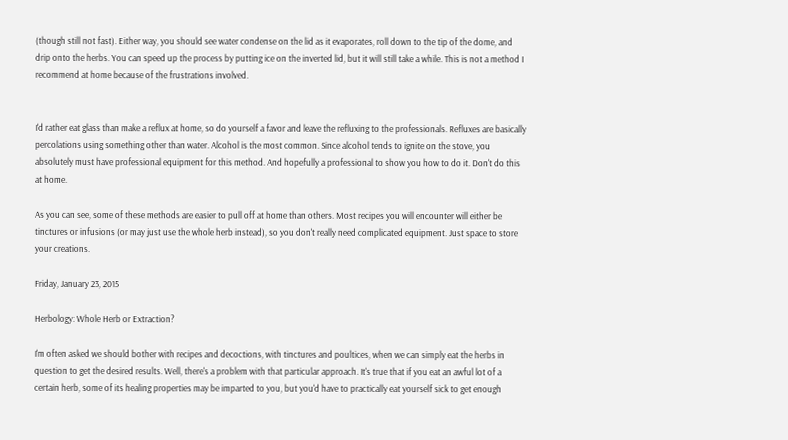(though still not fast). Either way, you should see water condense on the lid as it evaporates, roll down to the tip of the dome, and drip onto the herbs. You can speed up the process by putting ice on the inverted lid, but it will still take a while. This is not a method I recommend at home because of the frustrations involved.


I'd rather eat glass than make a reflux at home, so do yourself a favor and leave the refluxing to the professionals. Refluxes are basically percolations using something other than water. Alcohol is the most common. Since alcohol tends to ignite on the stove, you absolutely must have professional equipment for this method. And hopefully a professional to show you how to do it. Don't do this at home.

As you can see, some of these methods are easier to pull off at home than others. Most recipes you will encounter will either be tinctures or infusions (or may just use the whole herb instead), so you don't really need complicated equipment. Just space to store your creations.

Friday, January 23, 2015

Herbology: Whole Herb or Extraction?

I'm often asked we should bother with recipes and decoctions, with tinctures and poultices, when we can simply eat the herbs in question to get the desired results. Well, there's a problem with that particular approach. It's true that if you eat an awful lot of a certain herb, some of its healing properties may be imparted to you, but you'd have to practically eat yourself sick to get enough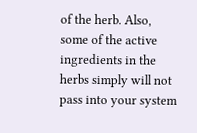of the herb. Also, some of the active ingredients in the herbs simply will not pass into your system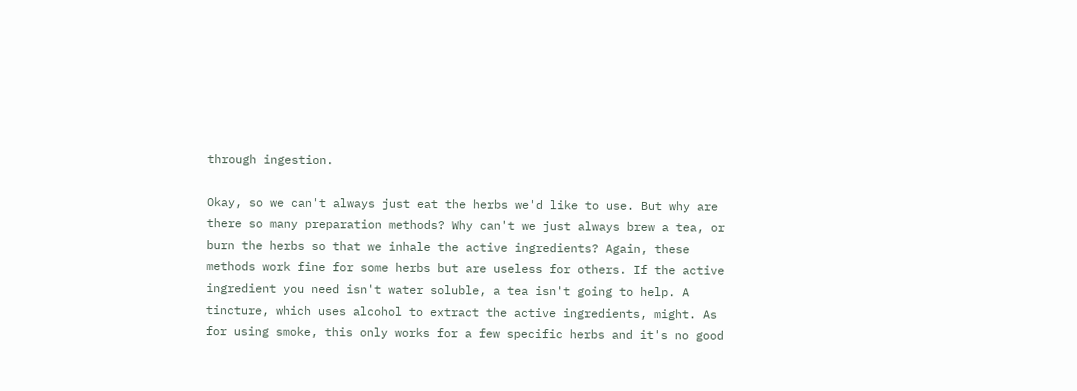through ingestion.

Okay, so we can't always just eat the herbs we'd like to use. But why are there so many preparation methods? Why can't we just always brew a tea, or burn the herbs so that we inhale the active ingredients? Again, these methods work fine for some herbs but are useless for others. If the active ingredient you need isn't water soluble, a tea isn't going to help. A tincture, which uses alcohol to extract the active ingredients, might. As for using smoke, this only works for a few specific herbs and it's no good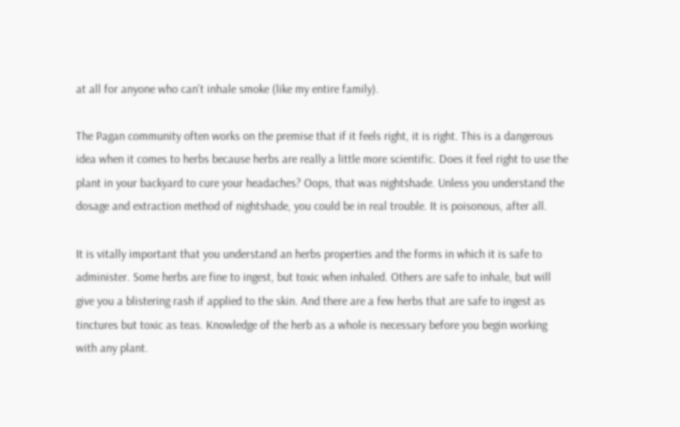at all for anyone who can't inhale smoke (like my entire family).

The Pagan community often works on the premise that if it feels right, it is right. This is a dangerous idea when it comes to herbs because herbs are really a little more scientific. Does it feel right to use the plant in your backyard to cure your headaches? Oops, that was nightshade. Unless you understand the dosage and extraction method of nightshade, you could be in real trouble. It is poisonous, after all.

It is vitally important that you understand an herbs properties and the forms in which it is safe to administer. Some herbs are fine to ingest, but toxic when inhaled. Others are safe to inhale, but will give you a blistering rash if applied to the skin. And there are a few herbs that are safe to ingest as tinctures but toxic as teas. Knowledge of the herb as a whole is necessary before you begin working with any plant.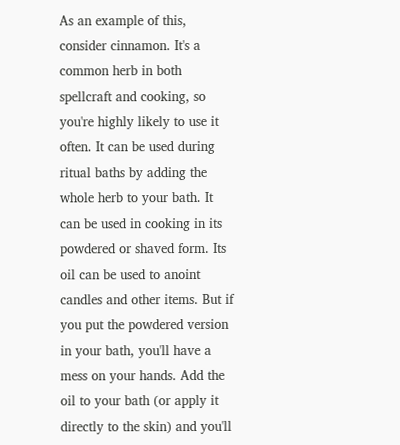As an example of this, consider cinnamon. It's a common herb in both spellcraft and cooking, so you're highly likely to use it often. It can be used during ritual baths by adding the whole herb to your bath. It can be used in cooking in its powdered or shaved form. Its oil can be used to anoint candles and other items. But if you put the powdered version in your bath, you'll have a mess on your hands. Add the oil to your bath (or apply it directly to the skin) and you'll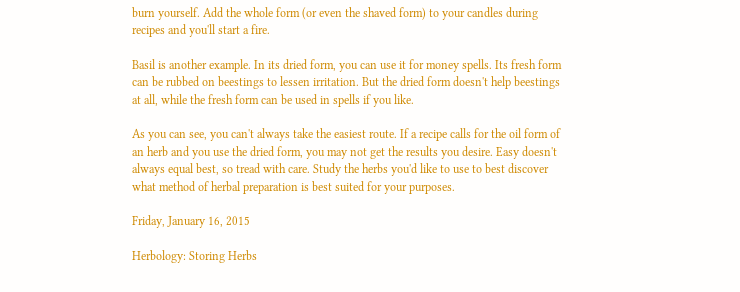burn yourself. Add the whole form (or even the shaved form) to your candles during recipes and you'll start a fire.

Basil is another example. In its dried form, you can use it for money spells. Its fresh form can be rubbed on beestings to lessen irritation. But the dried form doesn't help beestings at all, while the fresh form can be used in spells if you like.

As you can see, you can't always take the easiest route. If a recipe calls for the oil form of an herb and you use the dried form, you may not get the results you desire. Easy doesn't always equal best, so tread with care. Study the herbs you'd like to use to best discover what method of herbal preparation is best suited for your purposes.

Friday, January 16, 2015

Herbology: Storing Herbs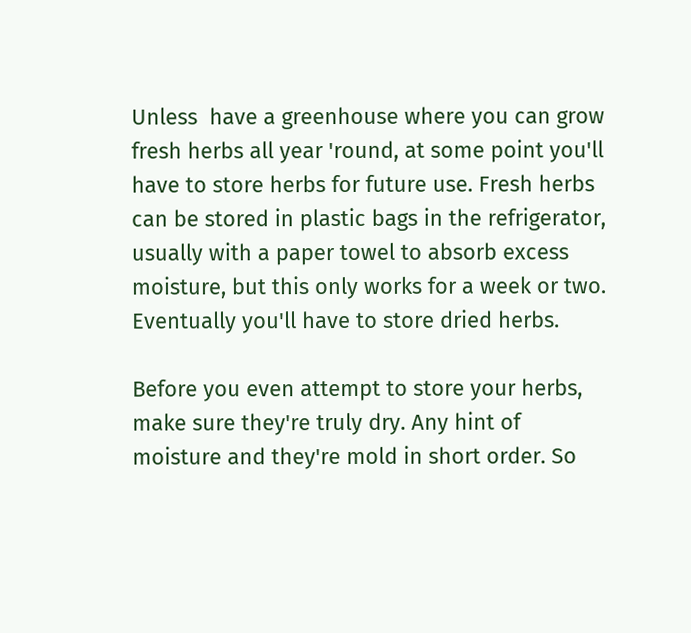Unless  have a greenhouse where you can grow fresh herbs all year 'round, at some point you'll have to store herbs for future use. Fresh herbs can be stored in plastic bags in the refrigerator, usually with a paper towel to absorb excess moisture, but this only works for a week or two. Eventually you'll have to store dried herbs.

Before you even attempt to store your herbs, make sure they're truly dry. Any hint of moisture and they're mold in short order. So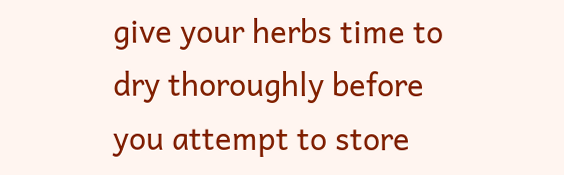give your herbs time to dry thoroughly before you attempt to store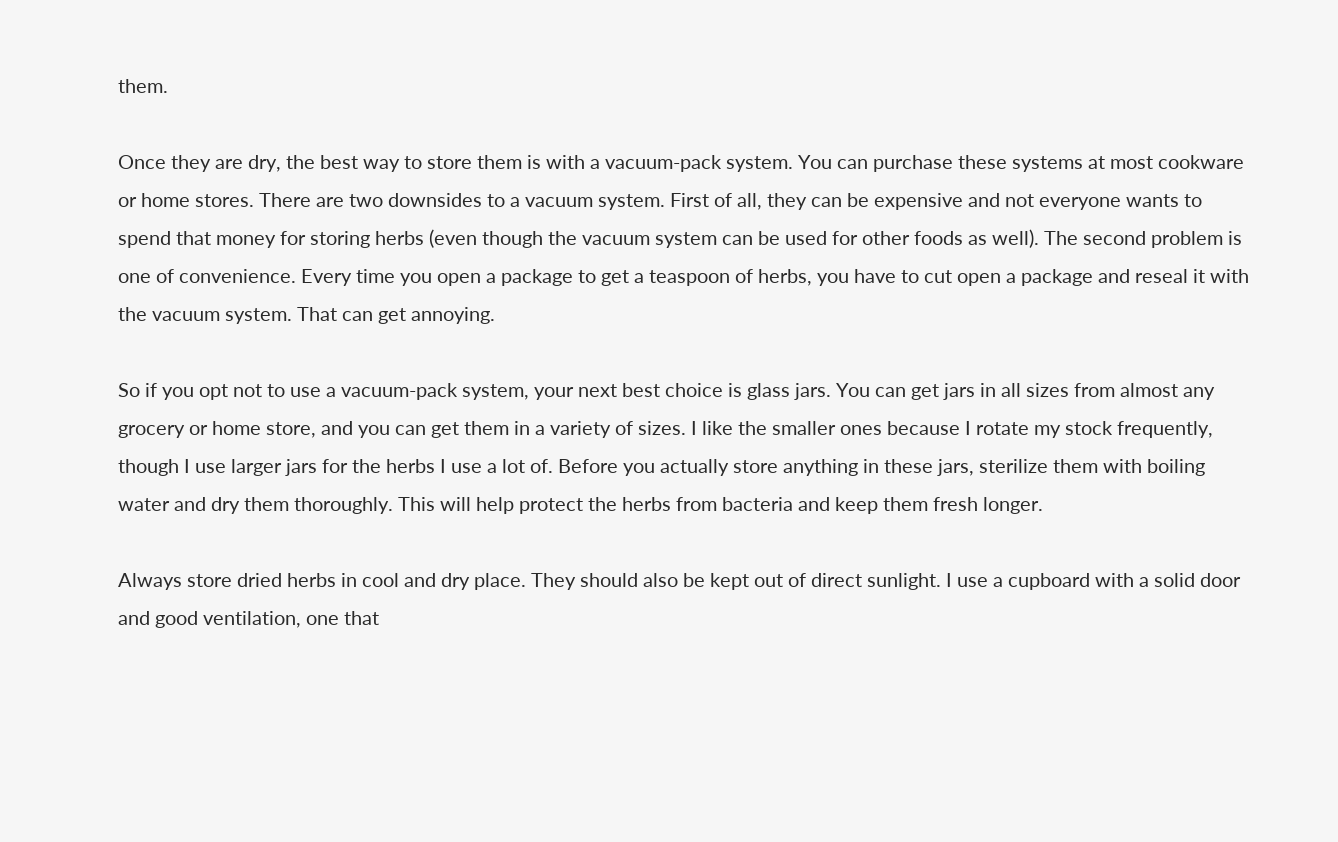them.

Once they are dry, the best way to store them is with a vacuum-pack system. You can purchase these systems at most cookware or home stores. There are two downsides to a vacuum system. First of all, they can be expensive and not everyone wants to spend that money for storing herbs (even though the vacuum system can be used for other foods as well). The second problem is one of convenience. Every time you open a package to get a teaspoon of herbs, you have to cut open a package and reseal it with the vacuum system. That can get annoying.

So if you opt not to use a vacuum-pack system, your next best choice is glass jars. You can get jars in all sizes from almost any grocery or home store, and you can get them in a variety of sizes. I like the smaller ones because I rotate my stock frequently, though I use larger jars for the herbs I use a lot of. Before you actually store anything in these jars, sterilize them with boiling water and dry them thoroughly. This will help protect the herbs from bacteria and keep them fresh longer.

Always store dried herbs in cool and dry place. They should also be kept out of direct sunlight. I use a cupboard with a solid door and good ventilation, one that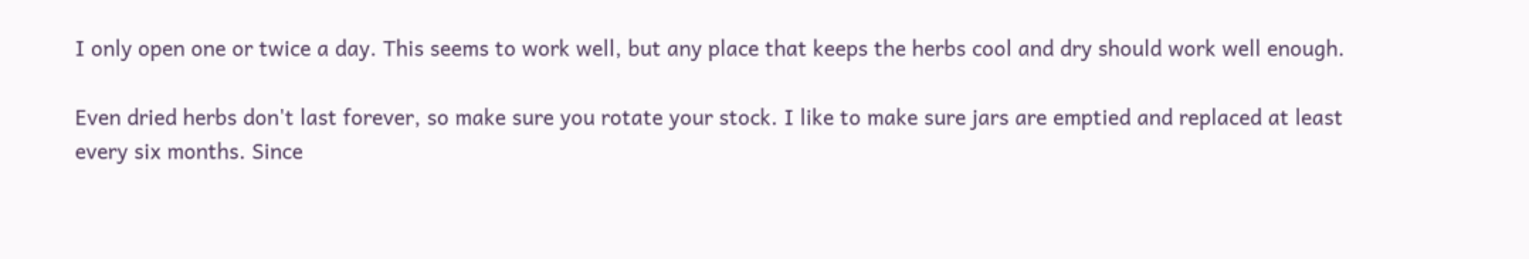I only open one or twice a day. This seems to work well, but any place that keeps the herbs cool and dry should work well enough.

Even dried herbs don't last forever, so make sure you rotate your stock. I like to make sure jars are emptied and replaced at least every six months. Since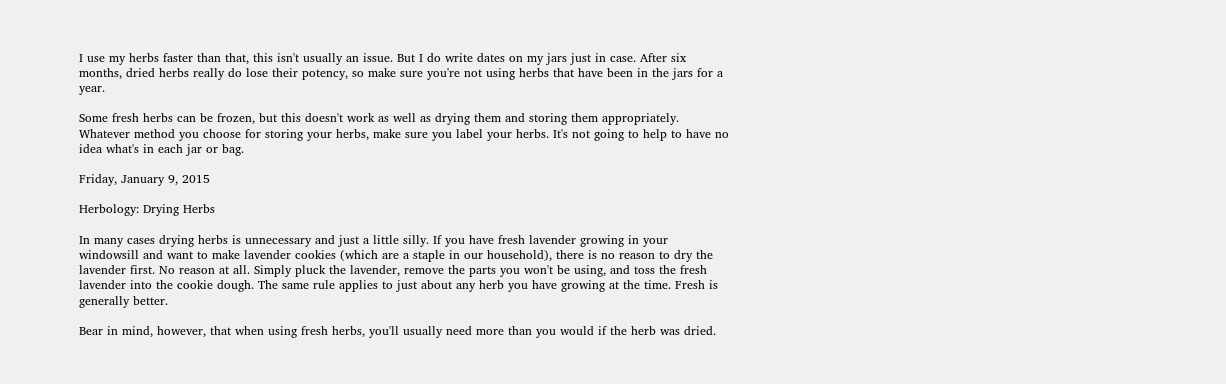I use my herbs faster than that, this isn't usually an issue. But I do write dates on my jars just in case. After six months, dried herbs really do lose their potency, so make sure you're not using herbs that have been in the jars for a year.

Some fresh herbs can be frozen, but this doesn't work as well as drying them and storing them appropriately. Whatever method you choose for storing your herbs, make sure you label your herbs. It's not going to help to have no idea what's in each jar or bag.

Friday, January 9, 2015

Herbology: Drying Herbs

In many cases drying herbs is unnecessary and just a little silly. If you have fresh lavender growing in your windowsill and want to make lavender cookies (which are a staple in our household), there is no reason to dry the lavender first. No reason at all. Simply pluck the lavender, remove the parts you won't be using, and toss the fresh lavender into the cookie dough. The same rule applies to just about any herb you have growing at the time. Fresh is generally better.

Bear in mind, however, that when using fresh herbs, you'll usually need more than you would if the herb was dried.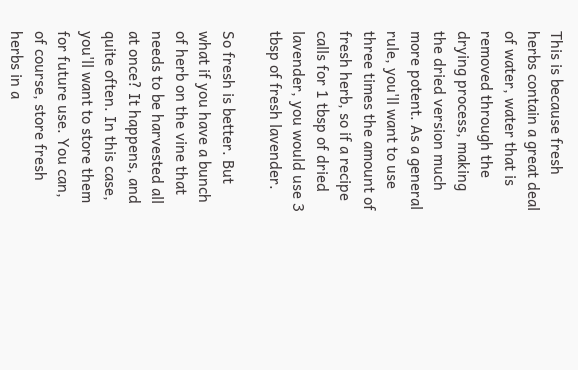This is because fresh herbs contain a great deal of water, water that is removed through the drying process, making the dried version much more potent. As a general rule, you'll want to use three times the amount of fresh herb, so if a recipe calls for 1 tbsp of dried lavender, you would use 3 tbsp of fresh lavender.

So fresh is better. But what if you have a bunch of herb on the vine that needs to be harvested all at once? It happens, and quite often. In this case, you'll want to store them for future use. You can, of course, store fresh herbs in a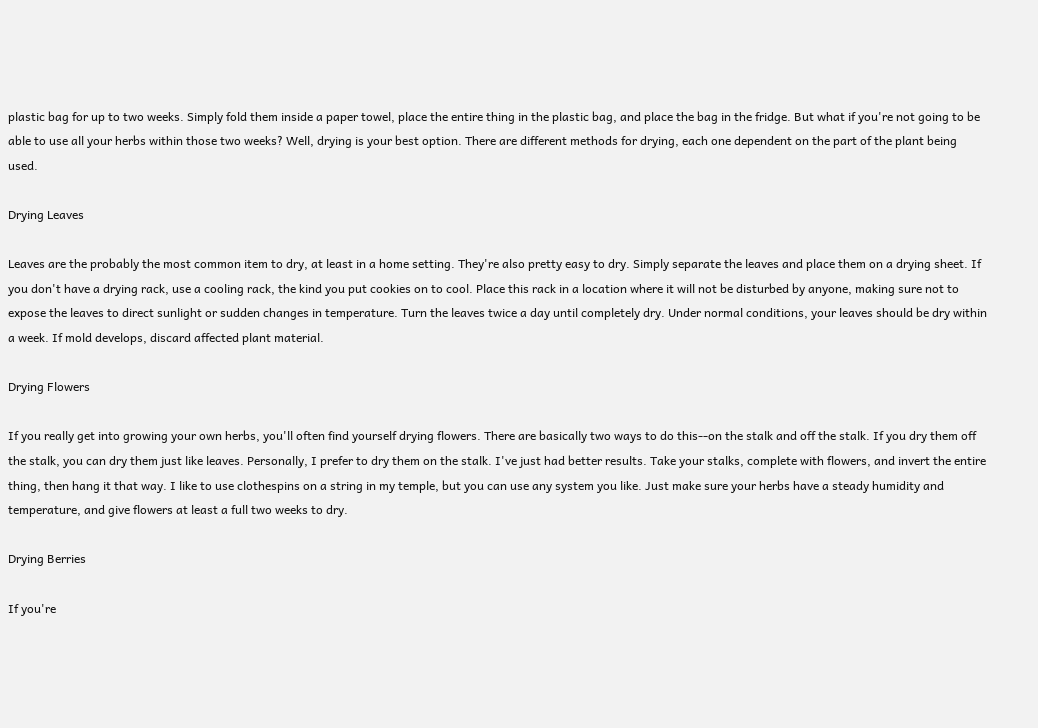plastic bag for up to two weeks. Simply fold them inside a paper towel, place the entire thing in the plastic bag, and place the bag in the fridge. But what if you're not going to be able to use all your herbs within those two weeks? Well, drying is your best option. There are different methods for drying, each one dependent on the part of the plant being used.

Drying Leaves

Leaves are the probably the most common item to dry, at least in a home setting. They're also pretty easy to dry. Simply separate the leaves and place them on a drying sheet. If you don't have a drying rack, use a cooling rack, the kind you put cookies on to cool. Place this rack in a location where it will not be disturbed by anyone, making sure not to expose the leaves to direct sunlight or sudden changes in temperature. Turn the leaves twice a day until completely dry. Under normal conditions, your leaves should be dry within a week. If mold develops, discard affected plant material.

Drying Flowers

If you really get into growing your own herbs, you'll often find yourself drying flowers. There are basically two ways to do this--on the stalk and off the stalk. If you dry them off the stalk, you can dry them just like leaves. Personally, I prefer to dry them on the stalk. I've just had better results. Take your stalks, complete with flowers, and invert the entire thing, then hang it that way. I like to use clothespins on a string in my temple, but you can use any system you like. Just make sure your herbs have a steady humidity and temperature, and give flowers at least a full two weeks to dry.

Drying Berries

If you're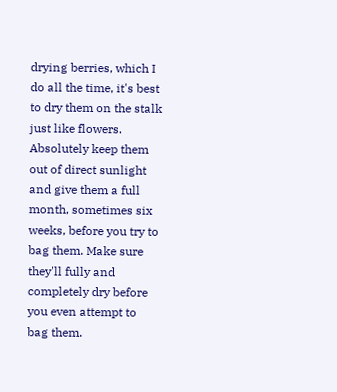drying berries, which I do all the time, it's best to dry them on the stalk just like flowers. Absolutely keep them out of direct sunlight and give them a full month, sometimes six weeks, before you try to bag them. Make sure they'll fully and completely dry before you even attempt to bag them.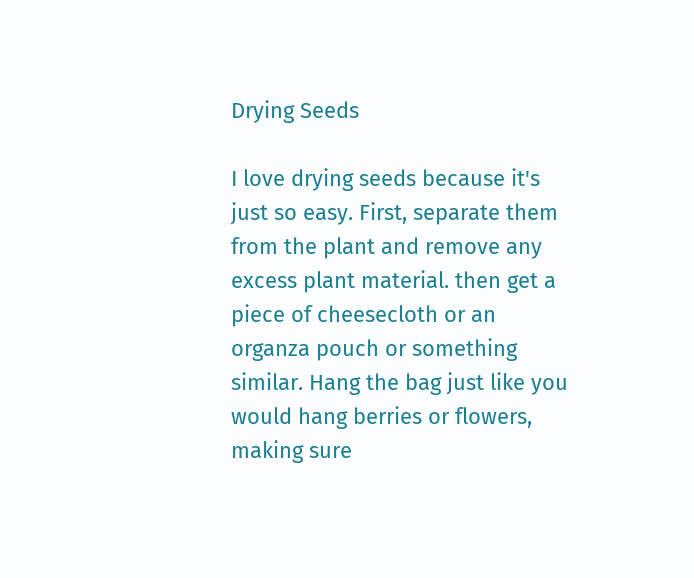Drying Seeds

I love drying seeds because it's just so easy. First, separate them from the plant and remove any excess plant material. then get a piece of cheesecloth or an organza pouch or something similar. Hang the bag just like you would hang berries or flowers, making sure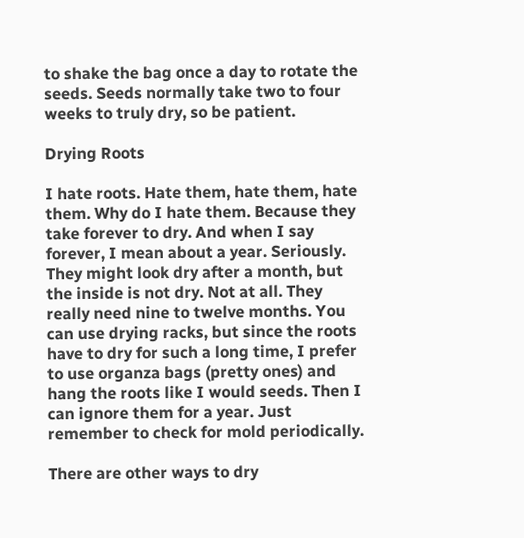to shake the bag once a day to rotate the seeds. Seeds normally take two to four weeks to truly dry, so be patient.

Drying Roots

I hate roots. Hate them, hate them, hate them. Why do I hate them. Because they take forever to dry. And when I say forever, I mean about a year. Seriously. They might look dry after a month, but the inside is not dry. Not at all. They really need nine to twelve months. You can use drying racks, but since the roots have to dry for such a long time, I prefer to use organza bags (pretty ones) and hang the roots like I would seeds. Then I can ignore them for a year. Just remember to check for mold periodically.

There are other ways to dry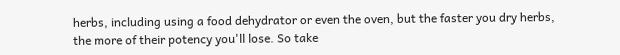herbs, including using a food dehydrator or even the oven, but the faster you dry herbs, the more of their potency you'll lose. So take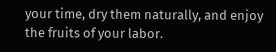your time, dry them naturally, and enjoy the fruits of your labor.